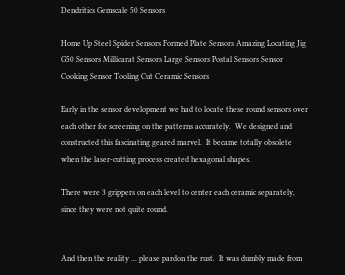Dendritics Gemscale 50 Sensors

Home Up Steel Spider Sensors Formed Plate Sensors Amazing Locating Jig G50 Sensors Millicarat Sensors Large Sensors Postal Sensors Sensor Cooking Sensor Tooling Cut Ceramic Sensors

Early in the sensor development we had to locate these round sensors over each other for screening on the patterns accurately.  We designed and constructed this fascinating geared marvel.  It became totally obsolete when the laser-cutting process created hexagonal shapes.

There were 3 grippers on each level to center each ceramic separately, since they were not quite round.


And then the reality ... please pardon the rust.  It was dumbly made from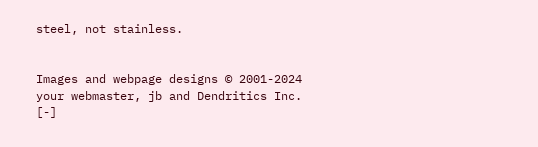steel, not stainless.


Images and webpage designs © 2001-2024 your webmaster, jb and Dendritics Inc. [-]